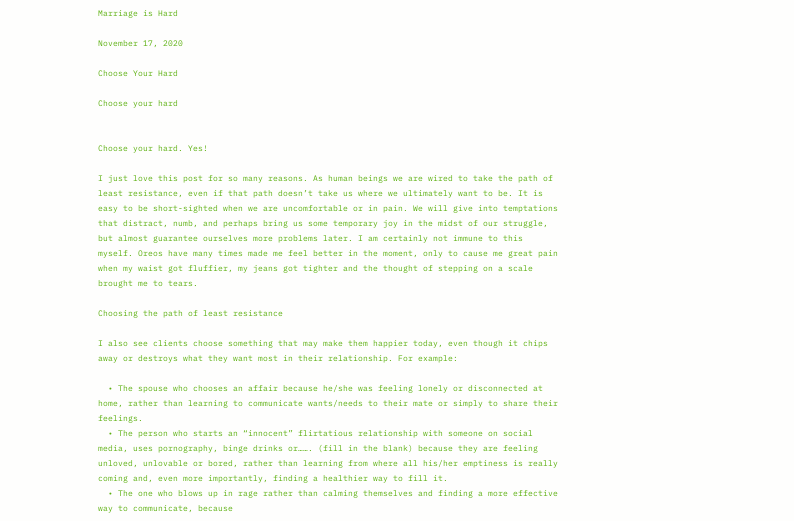Marriage is Hard

November 17, 2020

Choose Your Hard

Choose your hard


Choose your hard. Yes!

I just love this post for so many reasons. As human beings we are wired to take the path of least resistance, even if that path doesn’t take us where we ultimately want to be. It is easy to be short-sighted when we are uncomfortable or in pain. We will give into temptations that distract, numb, and perhaps bring us some temporary joy in the midst of our struggle, but almost guarantee ourselves more problems later. I am certainly not immune to this myself. Oreos have many times made me feel better in the moment, only to cause me great pain when my waist got fluffier, my jeans got tighter and the thought of stepping on a scale brought me to tears.

Choosing the path of least resistance

I also see clients choose something that may make them happier today, even though it chips away or destroys what they want most in their relationship. For example:

  • The spouse who chooses an affair because he/she was feeling lonely or disconnected at home, rather than learning to communicate wants/needs to their mate or simply to share their feelings.
  • The person who starts an “innocent” flirtatious relationship with someone on social media, uses pornography, binge drinks or……. (fill in the blank) because they are feeling unloved, unlovable or bored, rather than learning from where all his/her emptiness is really coming and, even more importantly, finding a healthier way to fill it.
  • The one who blows up in rage rather than calming themselves and finding a more effective way to communicate, because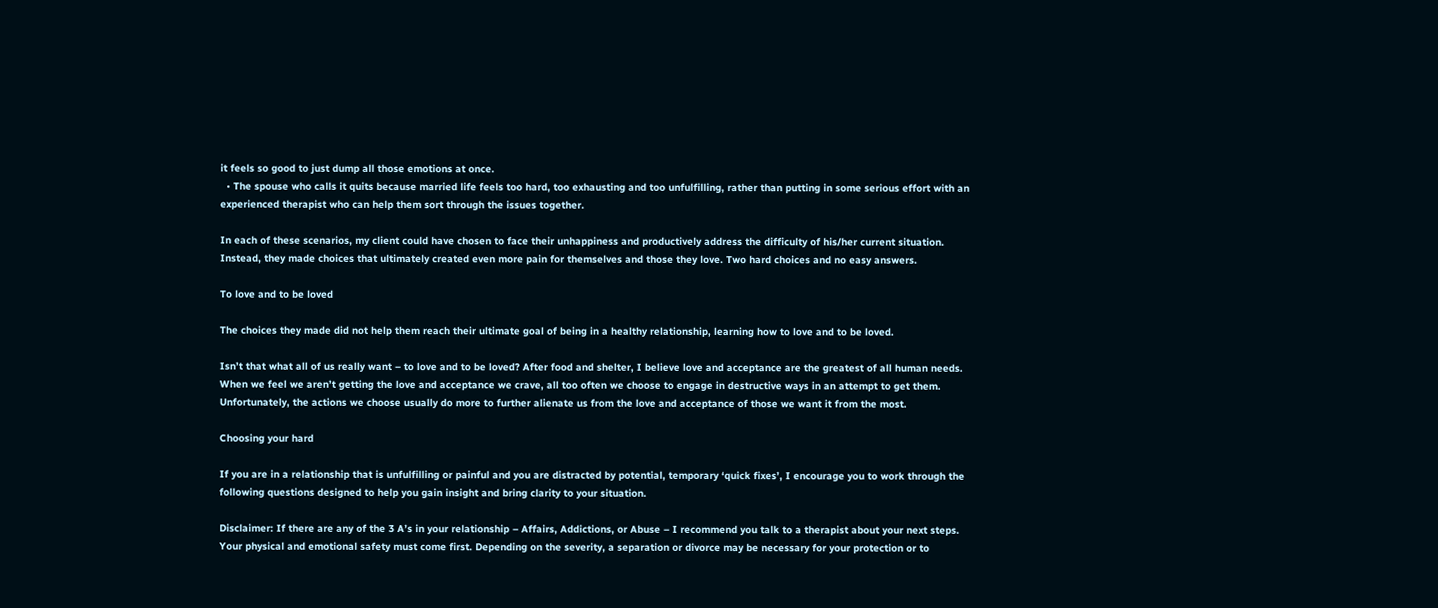it feels so good to just dump all those emotions at once.
  • The spouse who calls it quits because married life feels too hard, too exhausting and too unfulfilling, rather than putting in some serious effort with an experienced therapist who can help them sort through the issues together.

In each of these scenarios, my client could have chosen to face their unhappiness and productively address the difficulty of his/her current situation. Instead, they made choices that ultimately created even more pain for themselves and those they love. Two hard choices and no easy answers.

To love and to be loved

The choices they made did not help them reach their ultimate goal of being in a healthy relationship, learning how to love and to be loved.

Isn’t that what all of us really want – to love and to be loved? After food and shelter, I believe love and acceptance are the greatest of all human needs. When we feel we aren’t getting the love and acceptance we crave, all too often we choose to engage in destructive ways in an attempt to get them. Unfortunately, the actions we choose usually do more to further alienate us from the love and acceptance of those we want it from the most.

Choosing your hard

If you are in a relationship that is unfulfilling or painful and you are distracted by potential, temporary ‘quick fixes’, I encourage you to work through the following questions designed to help you gain insight and bring clarity to your situation.

Disclaimer: If there are any of the 3 A’s in your relationship – Affairs, Addictions, or Abuse – I recommend you talk to a therapist about your next steps. Your physical and emotional safety must come first. Depending on the severity, a separation or divorce may be necessary for your protection or to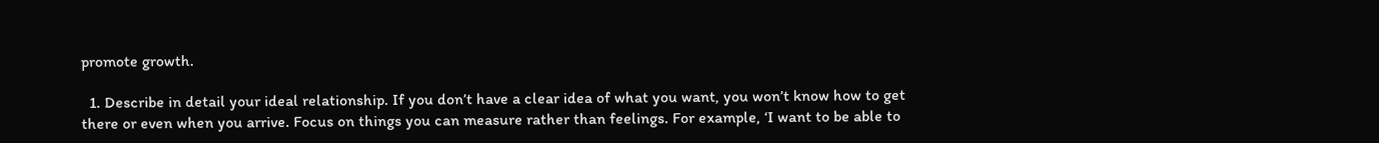promote growth.

  1. Describe in detail your ideal relationship. If you don’t have a clear idea of what you want, you won’t know how to get there or even when you arrive. Focus on things you can measure rather than feelings. For example, ‘I want to be able to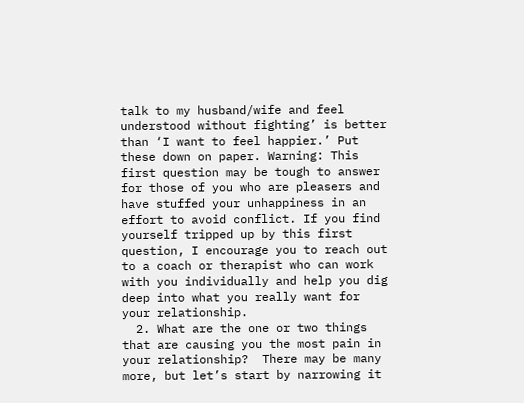talk to my husband/wife and feel understood without fighting’ is better than ‘I want to feel happier.’ Put these down on paper. Warning: This first question may be tough to answer for those of you who are pleasers and have stuffed your unhappiness in an effort to avoid conflict. If you find yourself tripped up by this first question, I encourage you to reach out to a coach or therapist who can work with you individually and help you dig deep into what you really want for your relationship.
  2. What are the one or two things that are causing you the most pain in your relationship?  There may be many more, but let’s start by narrowing it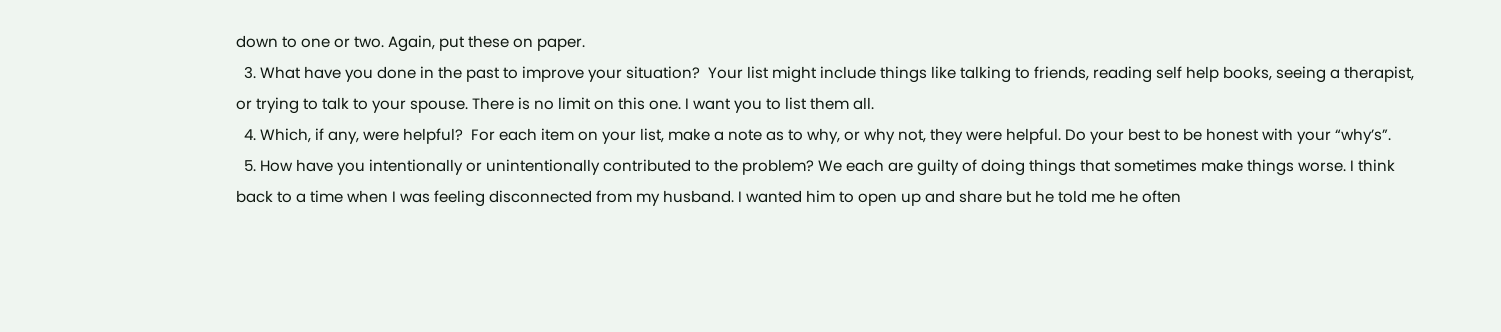down to one or two. Again, put these on paper.
  3. What have you done in the past to improve your situation?  Your list might include things like talking to friends, reading self help books, seeing a therapist, or trying to talk to your spouse. There is no limit on this one. I want you to list them all.
  4. Which, if any, were helpful?  For each item on your list, make a note as to why, or why not, they were helpful. Do your best to be honest with your “why’s”.
  5. How have you intentionally or unintentionally contributed to the problem? We each are guilty of doing things that sometimes make things worse. I think back to a time when I was feeling disconnected from my husband. I wanted him to open up and share but he told me he often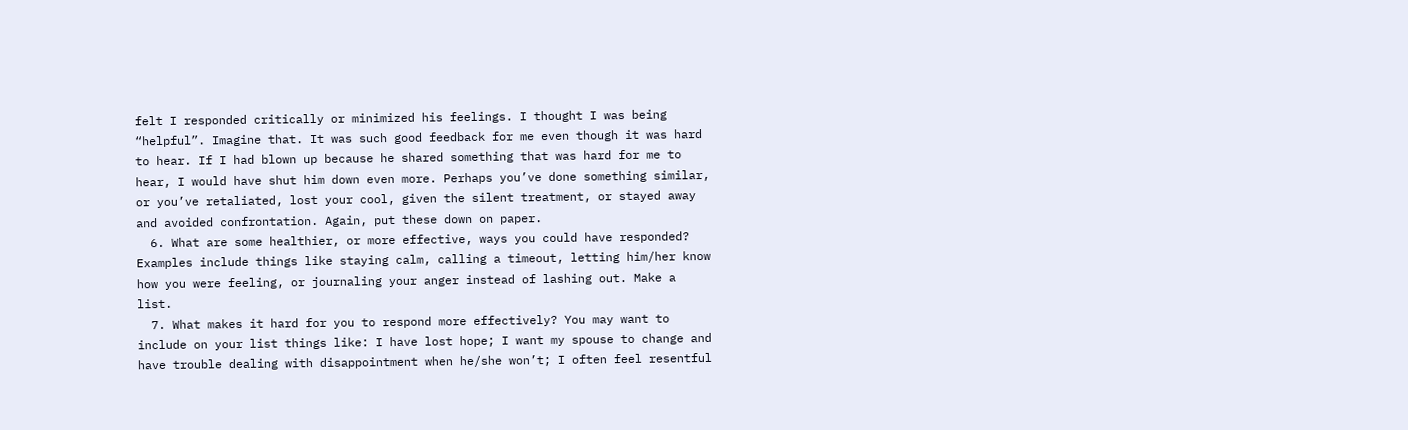felt I responded critically or minimized his feelings. I thought I was being “helpful”. Imagine that. It was such good feedback for me even though it was hard to hear. If I had blown up because he shared something that was hard for me to hear, I would have shut him down even more. Perhaps you’ve done something similar, or you’ve retaliated, lost your cool, given the silent treatment, or stayed away and avoided confrontation. Again, put these down on paper.
  6. What are some healthier, or more effective, ways you could have responded?  Examples include things like staying calm, calling a timeout, letting him/her know how you were feeling, or journaling your anger instead of lashing out. Make a list.
  7. What makes it hard for you to respond more effectively? You may want to include on your list things like: I have lost hope; I want my spouse to change and have trouble dealing with disappointment when he/she won’t; I often feel resentful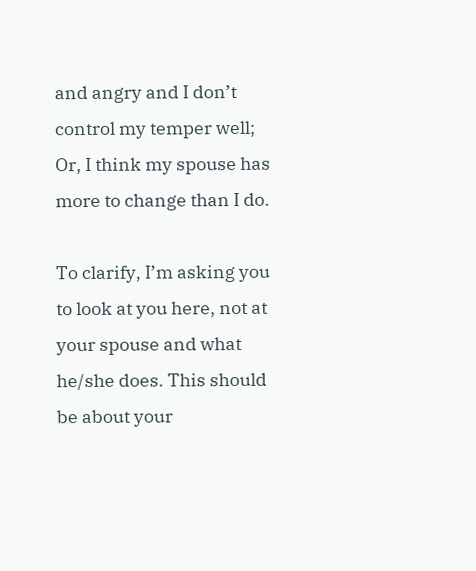and angry and I don’t control my temper well; Or, I think my spouse has more to change than I do.

To clarify, I’m asking you to look at you here, not at your spouse and what he/she does. This should be about your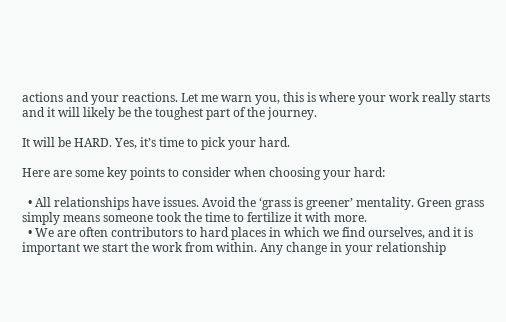actions and your reactions. Let me warn you, this is where your work really starts and it will likely be the toughest part of the journey.

It will be HARD. Yes, it’s time to pick your hard.

Here are some key points to consider when choosing your hard:

  • All relationships have issues. Avoid the ‘grass is greener’ mentality. Green grass simply means someone took the time to fertilize it with more.
  • We are often contributors to hard places in which we find ourselves, and it is important we start the work from within. Any change in your relationship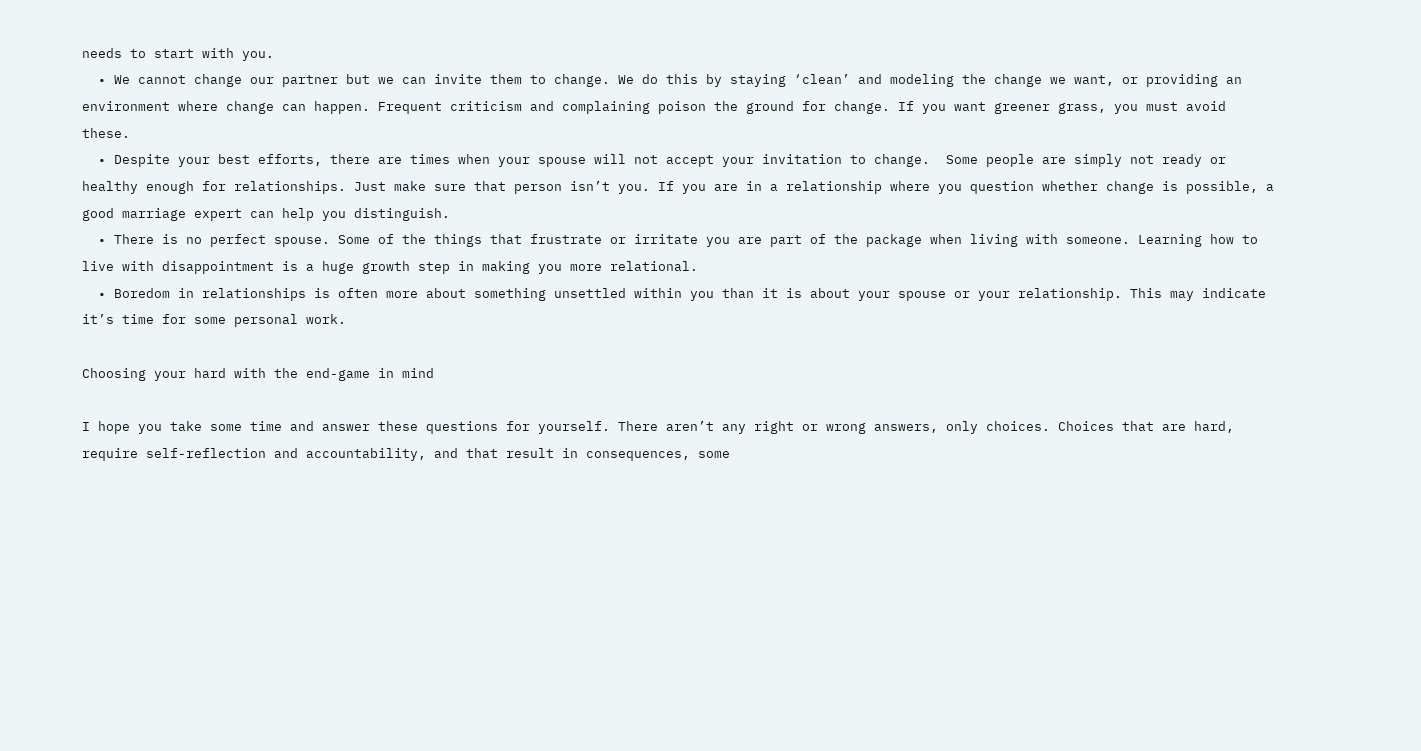needs to start with you.
  • We cannot change our partner but we can invite them to change. We do this by staying ‘clean’ and modeling the change we want, or providing an environment where change can happen. Frequent criticism and complaining poison the ground for change. If you want greener grass, you must avoid these.
  • Despite your best efforts, there are times when your spouse will not accept your invitation to change.  Some people are simply not ready or healthy enough for relationships. Just make sure that person isn’t you. If you are in a relationship where you question whether change is possible, a good marriage expert can help you distinguish.
  • There is no perfect spouse. Some of the things that frustrate or irritate you are part of the package when living with someone. Learning how to live with disappointment is a huge growth step in making you more relational.
  • Boredom in relationships is often more about something unsettled within you than it is about your spouse or your relationship. This may indicate it’s time for some personal work.

Choosing your hard with the end-game in mind

I hope you take some time and answer these questions for yourself. There aren’t any right or wrong answers, only choices. Choices that are hard, require self-reflection and accountability, and that result in consequences, some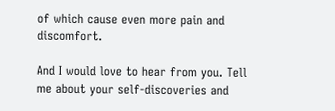of which cause even more pain and discomfort.

And I would love to hear from you. Tell me about your self-discoveries and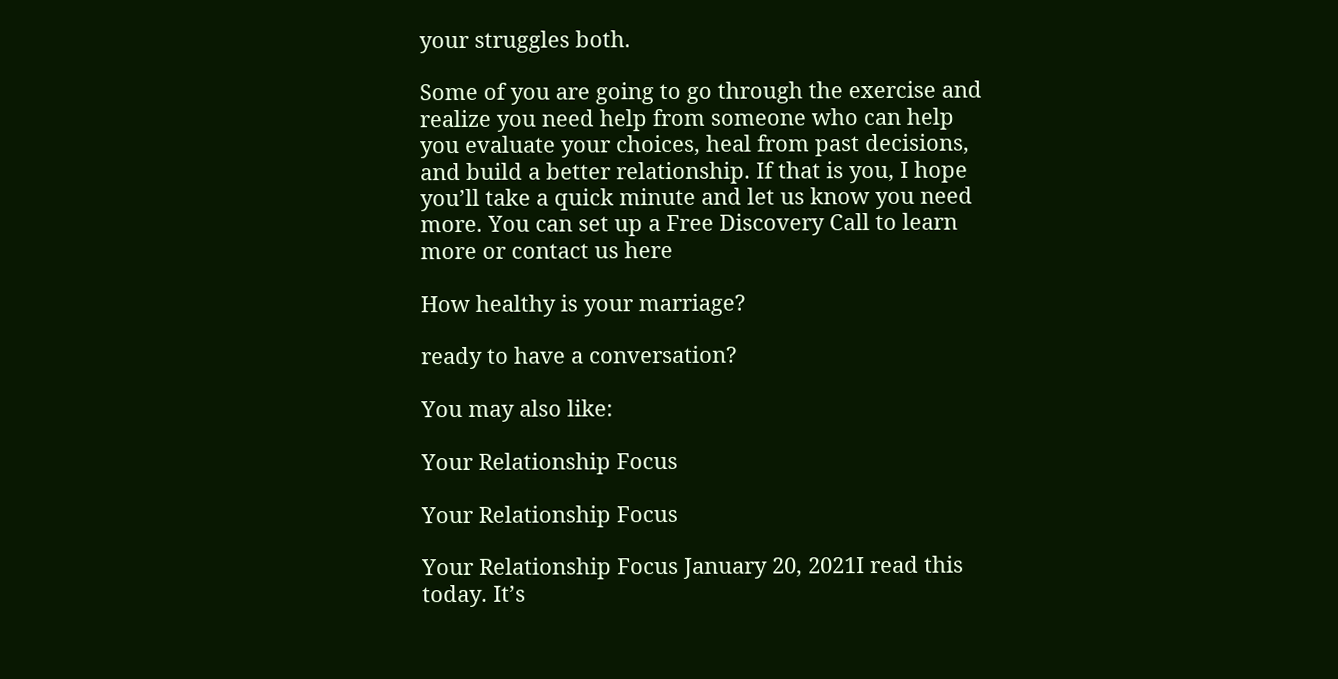your struggles both.

Some of you are going to go through the exercise and realize you need help from someone who can help you evaluate your choices, heal from past decisions, and build a better relationship. If that is you, I hope you’ll take a quick minute and let us know you need more. You can set up a Free Discovery Call to learn more or contact us here

How healthy is your marriage?

ready to have a conversation?

You may also like:

Your Relationship Focus

Your Relationship Focus

Your Relationship Focus January 20, 2021I read this today. It’s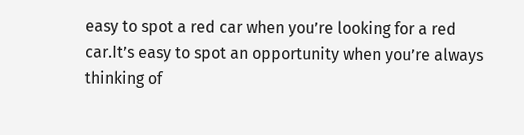easy to spot a red car when you’re looking for a red car.It’s easy to spot an opportunity when you’re always thinking of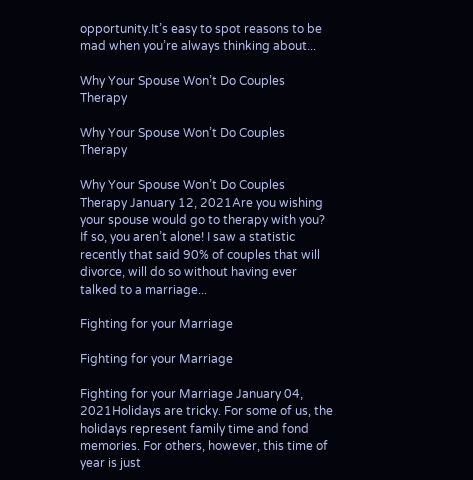opportunity.It’s easy to spot reasons to be mad when you’re always thinking about...

Why Your Spouse Won’t Do Couples Therapy

Why Your Spouse Won’t Do Couples Therapy

Why Your Spouse Won’t Do Couples Therapy January 12, 2021Are you wishing your spouse would go to therapy with you? If so, you aren’t alone! I saw a statistic recently that said 90% of couples that will divorce, will do so without having ever talked to a marriage...

Fighting for your Marriage

Fighting for your Marriage

Fighting for your Marriage January 04, 2021Holidays are tricky. For some of us, the holidays represent family time and fond memories. For others, however, this time of year is just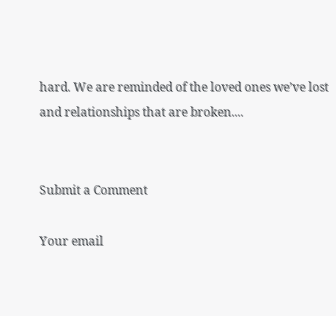hard. We are reminded of the loved ones we’ve lost and relationships that are broken....


Submit a Comment

Your email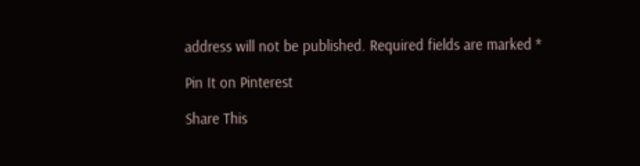address will not be published. Required fields are marked *

Pin It on Pinterest

Share This